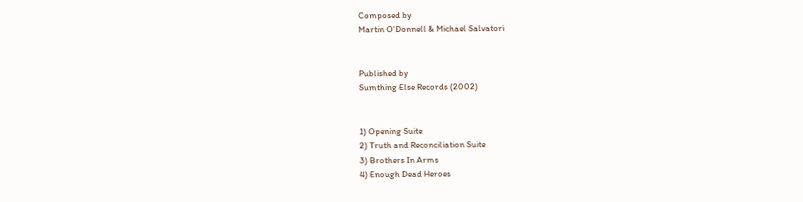Composed by
Martin O'Donnell & Michael Salvatori


Published by
Sumthing Else Records (2002)


1) Opening Suite
2) Truth and Reconciliation Suite
3) Brothers In Arms
4) Enough Dead Heroes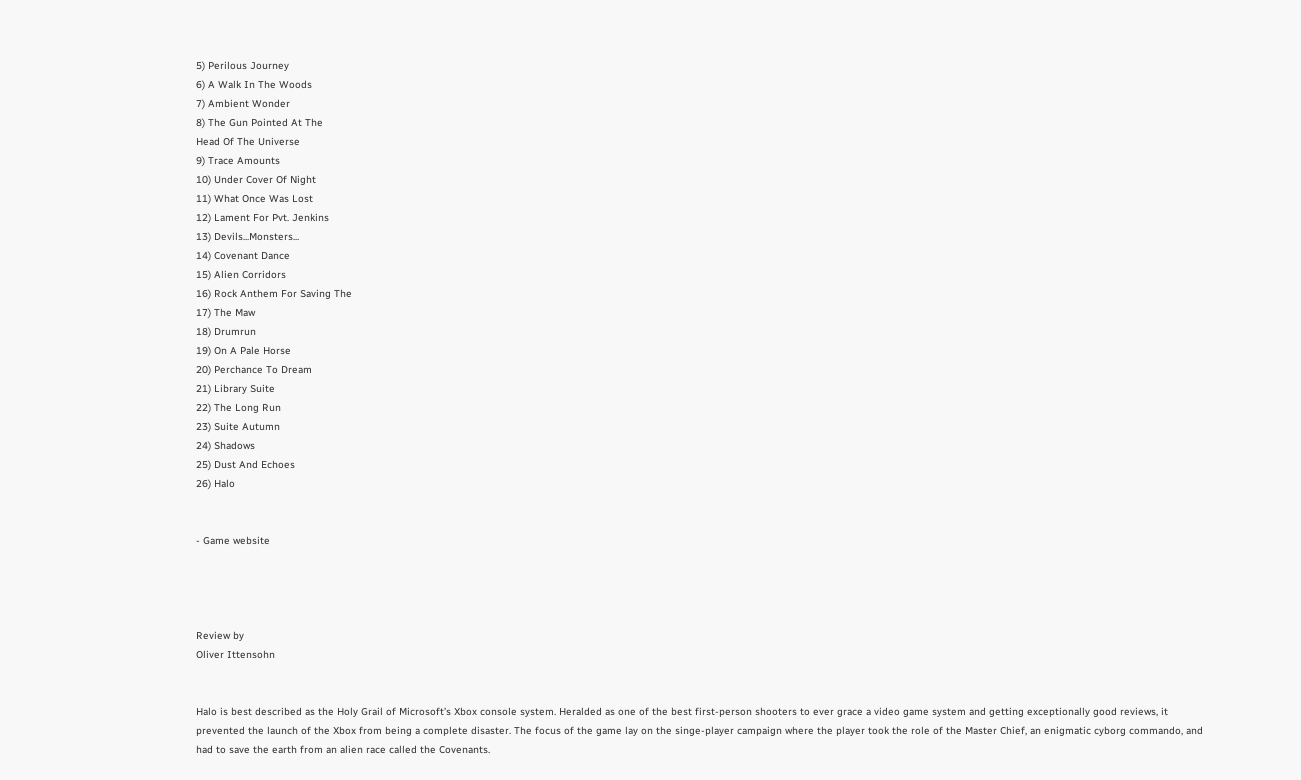5) Perilous Journey
6) A Walk In The Woods
7) Ambient Wonder
8) The Gun Pointed At The
Head Of The Universe
9) Trace Amounts
10) Under Cover Of Night
11) What Once Was Lost
12) Lament For Pvt. Jenkins
13) Devils...Monsters...
14) Covenant Dance
15) Alien Corridors
16) Rock Anthem For Saving The
17) The Maw
18) Drumrun
19) On A Pale Horse
20) Perchance To Dream
21) Library Suite
22) The Long Run
23) Suite Autumn
24) Shadows
25) Dust And Echoes
26) Halo


- Game website




Review by
Oliver Ittensohn


Halo is best described as the Holy Grail of Microsoft’s Xbox console system. Heralded as one of the best first-person shooters to ever grace a video game system and getting exceptionally good reviews, it prevented the launch of the Xbox from being a complete disaster. The focus of the game lay on the singe-player campaign where the player took the role of the Master Chief, an enigmatic cyborg commando, and had to save the earth from an alien race called the Covenants.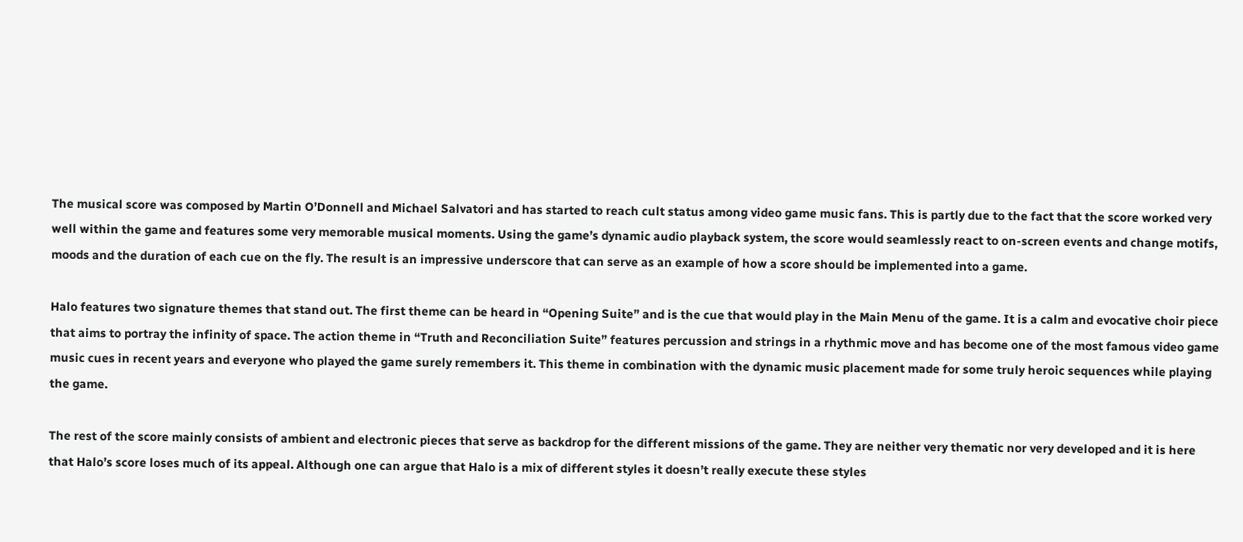The musical score was composed by Martin O’Donnell and Michael Salvatori and has started to reach cult status among video game music fans. This is partly due to the fact that the score worked very well within the game and features some very memorable musical moments. Using the game’s dynamic audio playback system, the score would seamlessly react to on-screen events and change motifs, moods and the duration of each cue on the fly. The result is an impressive underscore that can serve as an example of how a score should be implemented into a game.

Halo features two signature themes that stand out. The first theme can be heard in “Opening Suite” and is the cue that would play in the Main Menu of the game. It is a calm and evocative choir piece that aims to portray the infinity of space. The action theme in “Truth and Reconciliation Suite” features percussion and strings in a rhythmic move and has become one of the most famous video game music cues in recent years and everyone who played the game surely remembers it. This theme in combination with the dynamic music placement made for some truly heroic sequences while playing the game.

The rest of the score mainly consists of ambient and electronic pieces that serve as backdrop for the different missions of the game. They are neither very thematic nor very developed and it is here that Halo’s score loses much of its appeal. Although one can argue that Halo is a mix of different styles it doesn’t really execute these styles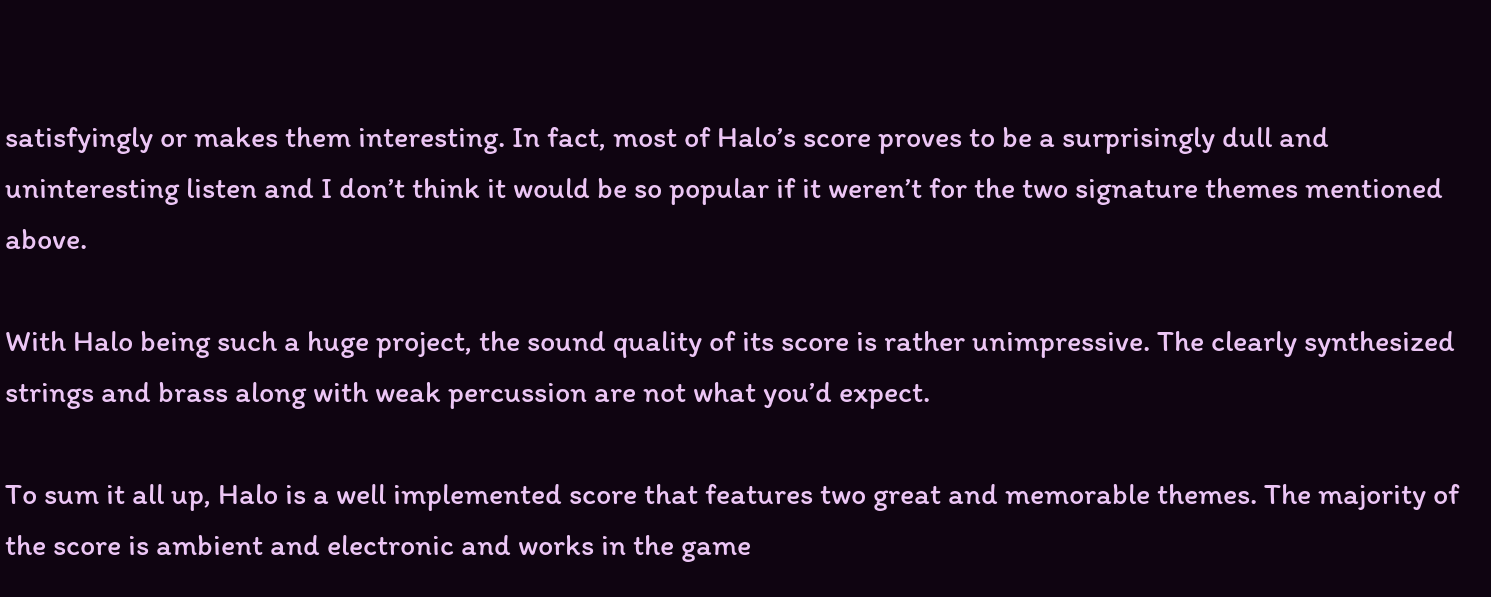satisfyingly or makes them interesting. In fact, most of Halo’s score proves to be a surprisingly dull and uninteresting listen and I don’t think it would be so popular if it weren’t for the two signature themes mentioned above.

With Halo being such a huge project, the sound quality of its score is rather unimpressive. The clearly synthesized strings and brass along with weak percussion are not what you’d expect.

To sum it all up, Halo is a well implemented score that features two great and memorable themes. The majority of the score is ambient and electronic and works in the game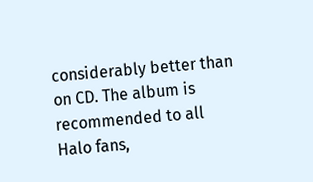considerably better than on CD. The album is recommended to all Halo fans,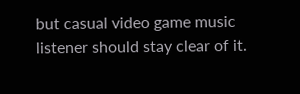but casual video game music listener should stay clear of it.